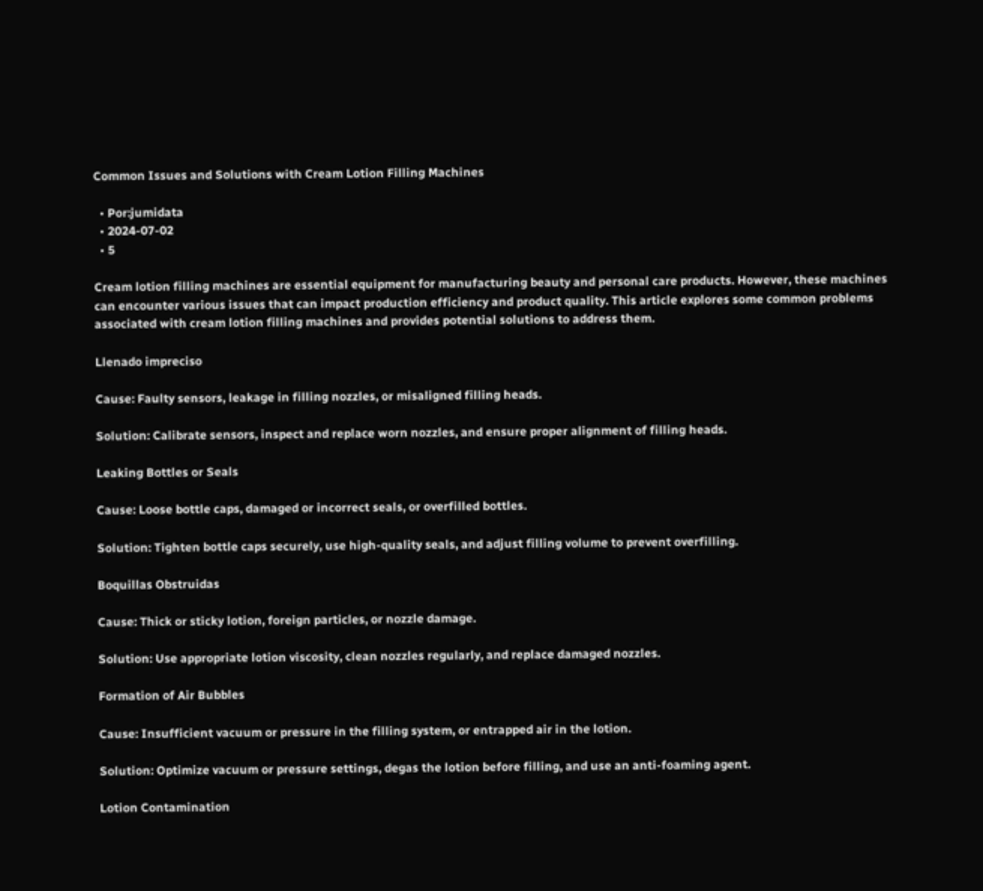Common Issues and Solutions with Cream Lotion Filling Machines

  • Por:jumidata
  • 2024-07-02
  • 5

Cream lotion filling machines are essential equipment for manufacturing beauty and personal care products. However, these machines can encounter various issues that can impact production efficiency and product quality. This article explores some common problems associated with cream lotion filling machines and provides potential solutions to address them.

Llenado impreciso

Cause: Faulty sensors, leakage in filling nozzles, or misaligned filling heads.

Solution: Calibrate sensors, inspect and replace worn nozzles, and ensure proper alignment of filling heads.

Leaking Bottles or Seals

Cause: Loose bottle caps, damaged or incorrect seals, or overfilled bottles.

Solution: Tighten bottle caps securely, use high-quality seals, and adjust filling volume to prevent overfilling.

Boquillas Obstruidas

Cause: Thick or sticky lotion, foreign particles, or nozzle damage.

Solution: Use appropriate lotion viscosity, clean nozzles regularly, and replace damaged nozzles.

Formation of Air Bubbles

Cause: Insufficient vacuum or pressure in the filling system, or entrapped air in the lotion.

Solution: Optimize vacuum or pressure settings, degas the lotion before filling, and use an anti-foaming agent.

Lotion Contamination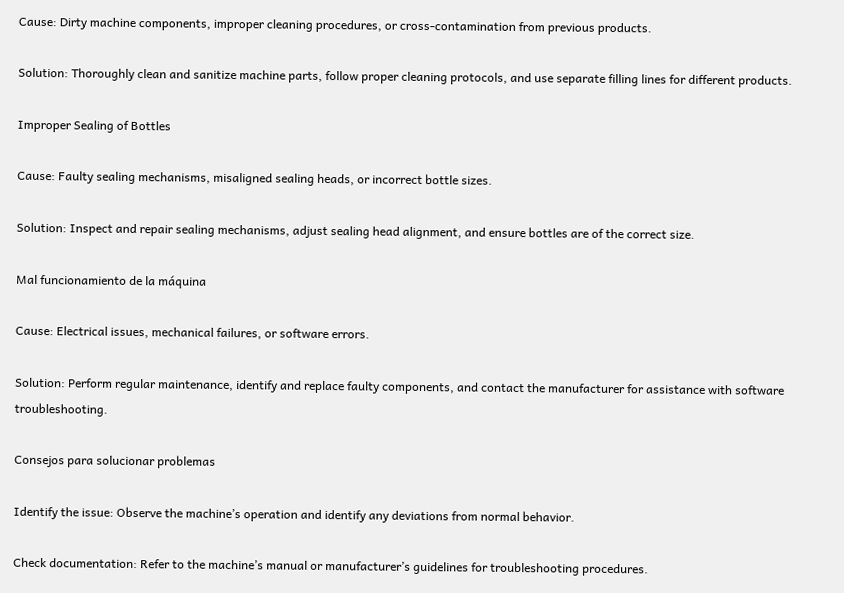Cause: Dirty machine components, improper cleaning procedures, or cross-contamination from previous products.

Solution: Thoroughly clean and sanitize machine parts, follow proper cleaning protocols, and use separate filling lines for different products.

Improper Sealing of Bottles

Cause: Faulty sealing mechanisms, misaligned sealing heads, or incorrect bottle sizes.

Solution: Inspect and repair sealing mechanisms, adjust sealing head alignment, and ensure bottles are of the correct size.

Mal funcionamiento de la máquina

Cause: Electrical issues, mechanical failures, or software errors.

Solution: Perform regular maintenance, identify and replace faulty components, and contact the manufacturer for assistance with software troubleshooting.

Consejos para solucionar problemas

Identify the issue: Observe the machine’s operation and identify any deviations from normal behavior.

Check documentation: Refer to the machine’s manual or manufacturer’s guidelines for troubleshooting procedures.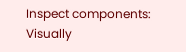Inspect components: Visually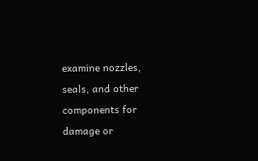examine nozzles, seals, and other components for damage or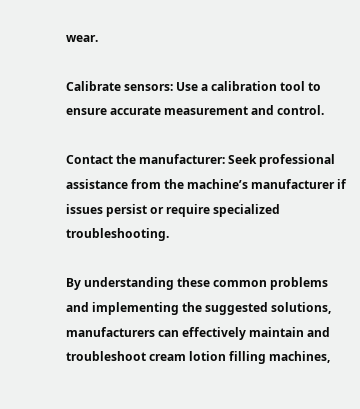wear.

Calibrate sensors: Use a calibration tool to ensure accurate measurement and control.

Contact the manufacturer: Seek professional assistance from the machine’s manufacturer if issues persist or require specialized troubleshooting.

By understanding these common problems and implementing the suggested solutions, manufacturers can effectively maintain and troubleshoot cream lotion filling machines,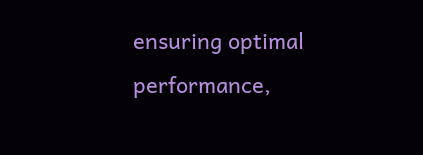ensuring optimal performance,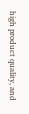high product quality, and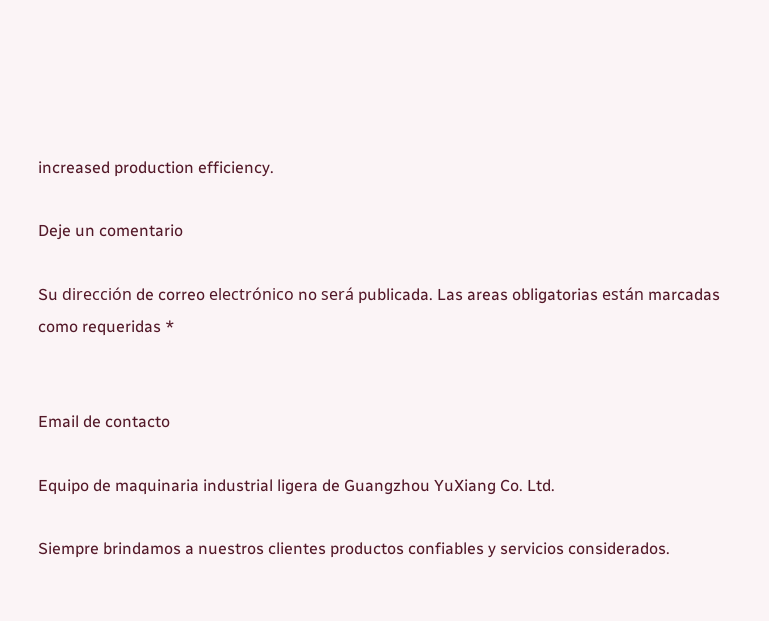increased production efficiency.

Deje un comentario

Su dirección de correo electrónico no será publicada. Las areas obligatorias están marcadas como requeridas *


Email de contacto

Equipo de maquinaria industrial ligera de Guangzhou YuXiang Co. Ltd.

Siempre brindamos a nuestros clientes productos confiables y servicios considerados.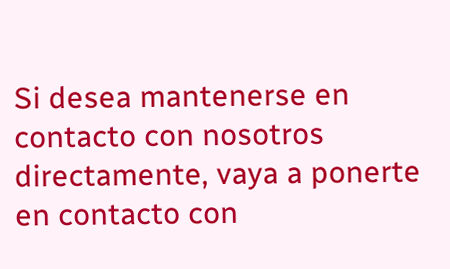Si desea mantenerse en contacto con nosotros directamente, vaya a ponerte en contacto con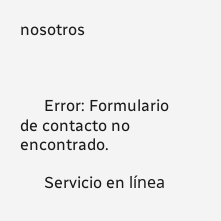nosotros



      Error: Formulario de contacto no encontrado.

      Servicio en línea